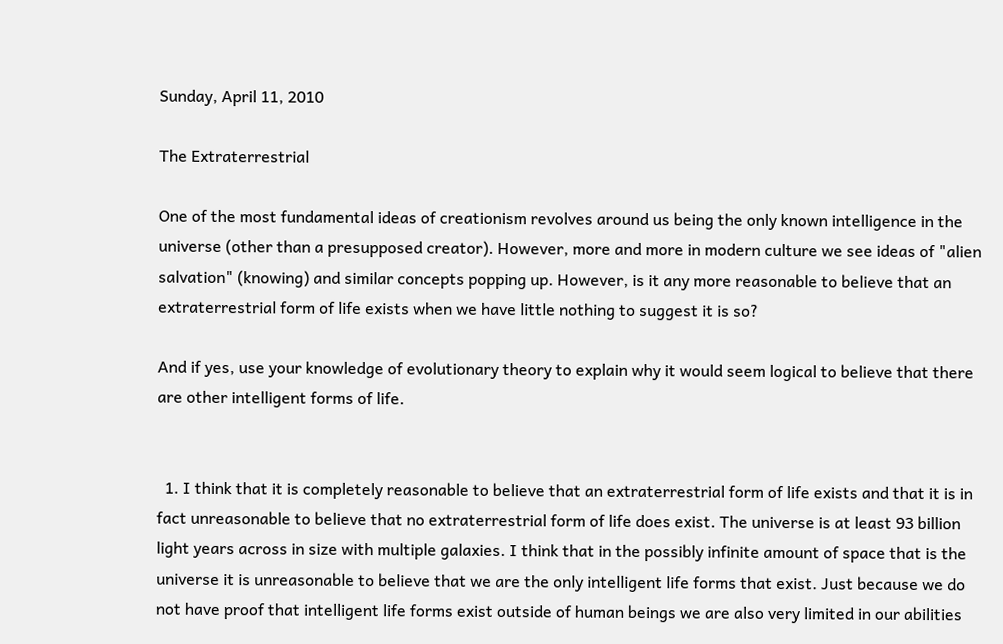Sunday, April 11, 2010

The Extraterrestrial

One of the most fundamental ideas of creationism revolves around us being the only known intelligence in the universe (other than a presupposed creator). However, more and more in modern culture we see ideas of "alien salvation" (knowing) and similar concepts popping up. However, is it any more reasonable to believe that an extraterrestrial form of life exists when we have little nothing to suggest it is so?

And if yes, use your knowledge of evolutionary theory to explain why it would seem logical to believe that there are other intelligent forms of life.


  1. I think that it is completely reasonable to believe that an extraterrestrial form of life exists and that it is in fact unreasonable to believe that no extraterrestrial form of life does exist. The universe is at least 93 billion light years across in size with multiple galaxies. I think that in the possibly infinite amount of space that is the universe it is unreasonable to believe that we are the only intelligent life forms that exist. Just because we do not have proof that intelligent life forms exist outside of human beings we are also very limited in our abilities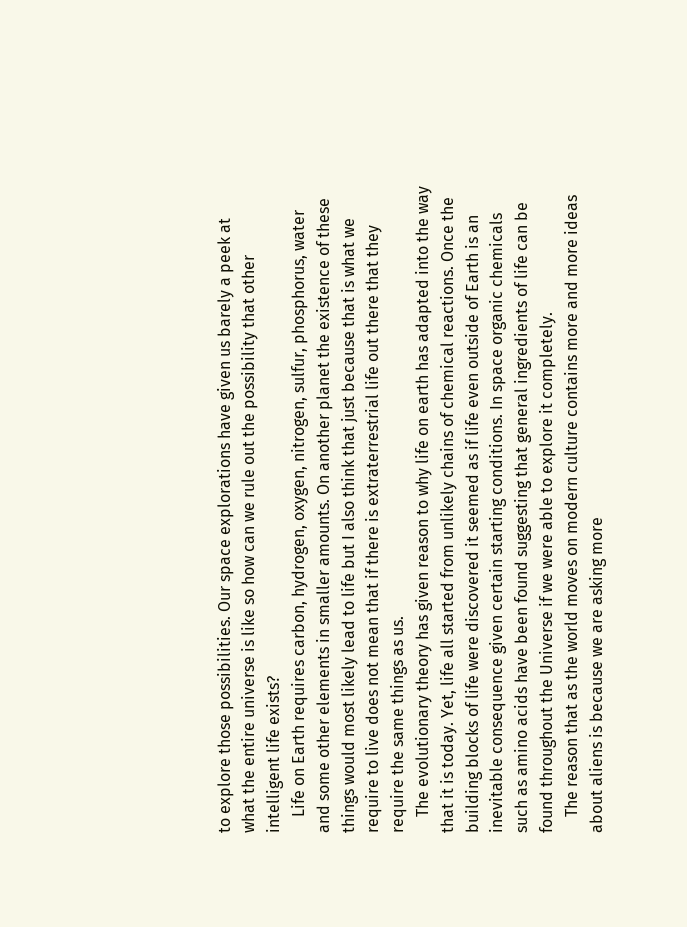to explore those possibilities. Our space explorations have given us barely a peek at what the entire universe is like so how can we rule out the possibility that other intelligent life exists?
    Life on Earth requires carbon, hydrogen, oxygen, nitrogen, sulfur, phosphorus, water and some other elements in smaller amounts. On another planet the existence of these things would most likely lead to life but I also think that just because that is what we require to live does not mean that if there is extraterrestrial life out there that they require the same things as us.
    The evolutionary theory has given reason to why life on earth has adapted into the way that it is today. Yet, life all started from unlikely chains of chemical reactions. Once the building blocks of life were discovered it seemed as if life even outside of Earth is an inevitable consequence given certain starting conditions. In space organic chemicals such as amino acids have been found suggesting that general ingredients of life can be found throughout the Universe if we were able to explore it completely.
    The reason that as the world moves on modern culture contains more and more ideas about aliens is because we are asking more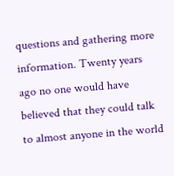questions and gathering more information. Twenty years ago no one would have believed that they could talk to almost anyone in the world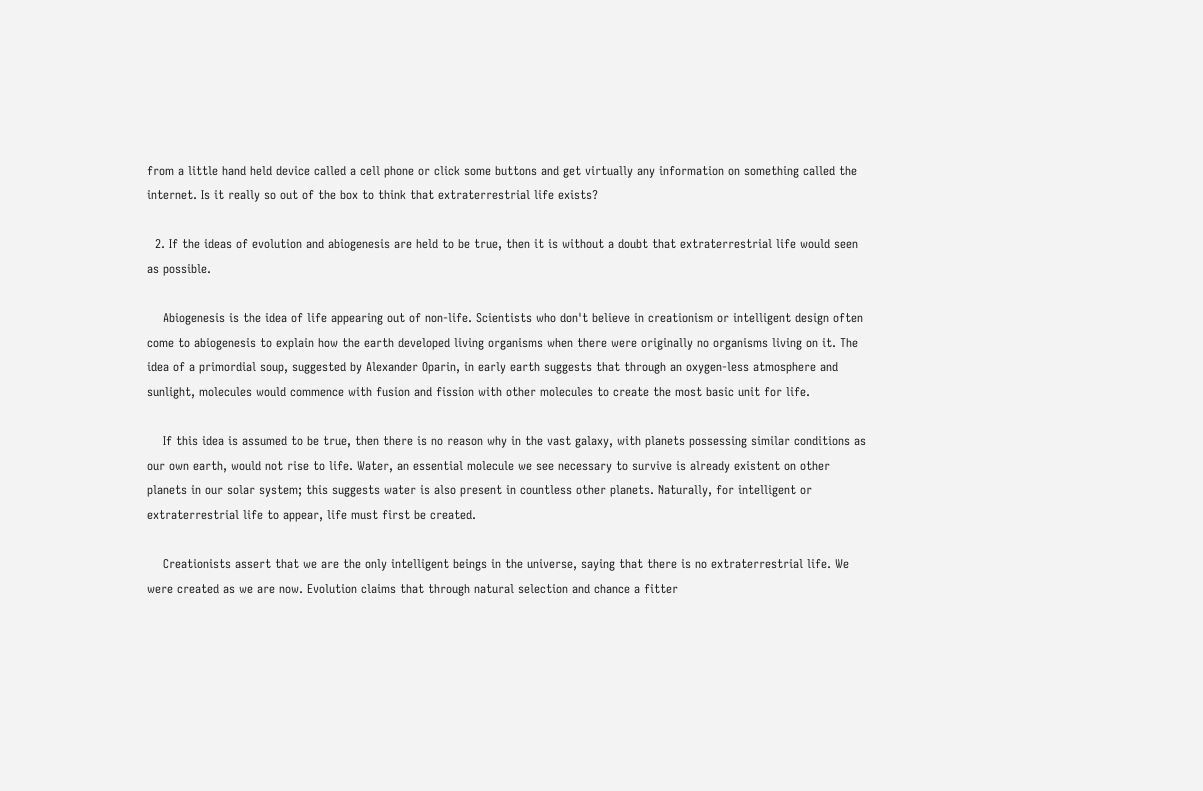from a little hand held device called a cell phone or click some buttons and get virtually any information on something called the internet. Is it really so out of the box to think that extraterrestrial life exists?

  2. If the ideas of evolution and abiogenesis are held to be true, then it is without a doubt that extraterrestrial life would seen as possible.

    Abiogenesis is the idea of life appearing out of non-life. Scientists who don't believe in creationism or intelligent design often come to abiogenesis to explain how the earth developed living organisms when there were originally no organisms living on it. The idea of a primordial soup, suggested by Alexander Oparin, in early earth suggests that through an oxygen-less atmosphere and sunlight, molecules would commence with fusion and fission with other molecules to create the most basic unit for life.

    If this idea is assumed to be true, then there is no reason why in the vast galaxy, with planets possessing similar conditions as our own earth, would not rise to life. Water, an essential molecule we see necessary to survive is already existent on other planets in our solar system; this suggests water is also present in countless other planets. Naturally, for intelligent or extraterrestrial life to appear, life must first be created.

    Creationists assert that we are the only intelligent beings in the universe, saying that there is no extraterrestrial life. We were created as we are now. Evolution claims that through natural selection and chance a fitter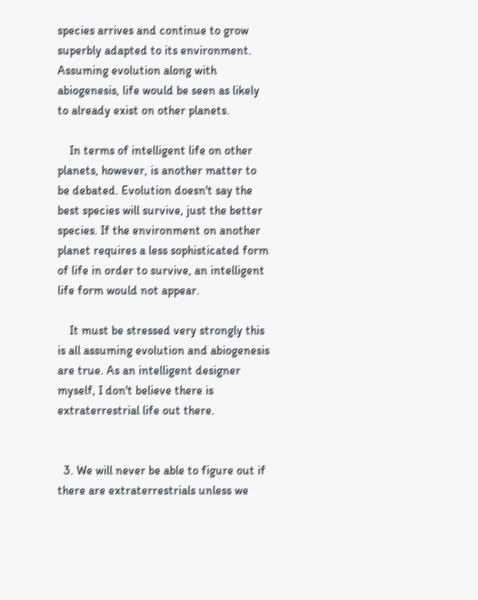species arrives and continue to grow superbly adapted to its environment. Assuming evolution along with abiogenesis, life would be seen as likely to already exist on other planets.

    In terms of intelligent life on other planets, however, is another matter to be debated. Evolution doesn't say the best species will survive, just the better species. If the environment on another planet requires a less sophisticated form of life in order to survive, an intelligent life form would not appear.

    It must be stressed very strongly this is all assuming evolution and abiogenesis are true. As an intelligent designer myself, I don't believe there is extraterrestrial life out there.


  3. We will never be able to figure out if there are extraterrestrials unless we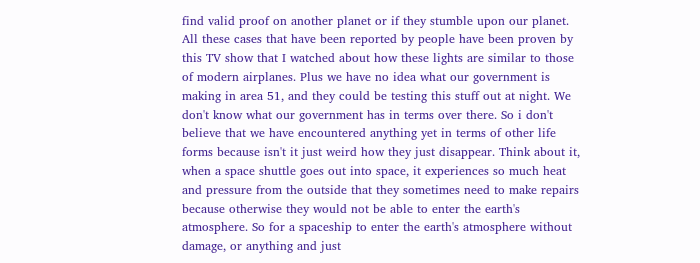find valid proof on another planet or if they stumble upon our planet. All these cases that have been reported by people have been proven by this TV show that I watched about how these lights are similar to those of modern airplanes. Plus we have no idea what our government is making in area 51, and they could be testing this stuff out at night. We don't know what our government has in terms over there. So i don't believe that we have encountered anything yet in terms of other life forms because isn't it just weird how they just disappear. Think about it, when a space shuttle goes out into space, it experiences so much heat and pressure from the outside that they sometimes need to make repairs because otherwise they would not be able to enter the earth's atmosphere. So for a spaceship to enter the earth's atmosphere without damage, or anything and just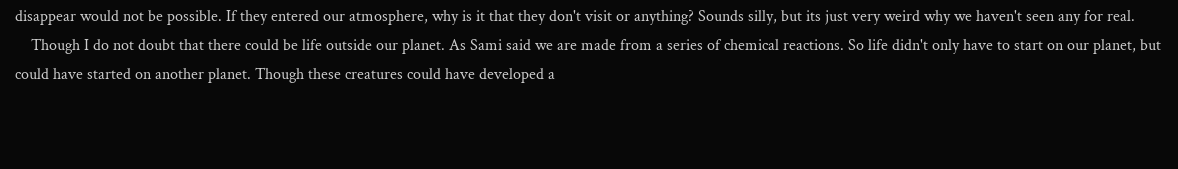disappear would not be possible. If they entered our atmosphere, why is it that they don't visit or anything? Sounds silly, but its just very weird why we haven't seen any for real.
    Though I do not doubt that there could be life outside our planet. As Sami said we are made from a series of chemical reactions. So life didn't only have to start on our planet, but could have started on another planet. Though these creatures could have developed a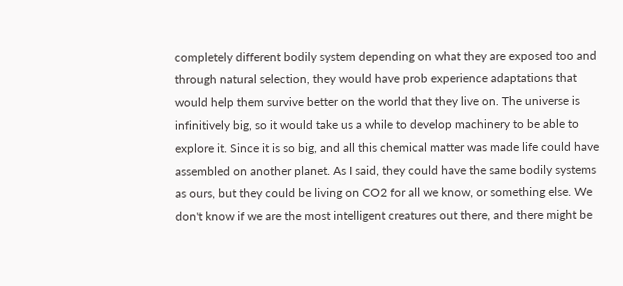completely different bodily system depending on what they are exposed too and through natural selection, they would have prob experience adaptations that would help them survive better on the world that they live on. The universe is infinitively big, so it would take us a while to develop machinery to be able to explore it. Since it is so big, and all this chemical matter was made life could have assembled on another planet. As I said, they could have the same bodily systems as ours, but they could be living on CO2 for all we know, or something else. We don't know if we are the most intelligent creatures out there, and there might be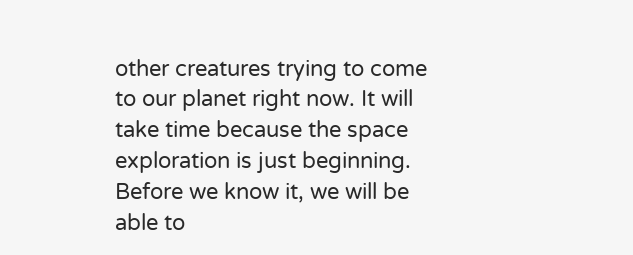other creatures trying to come to our planet right now. It will take time because the space exploration is just beginning. Before we know it, we will be able to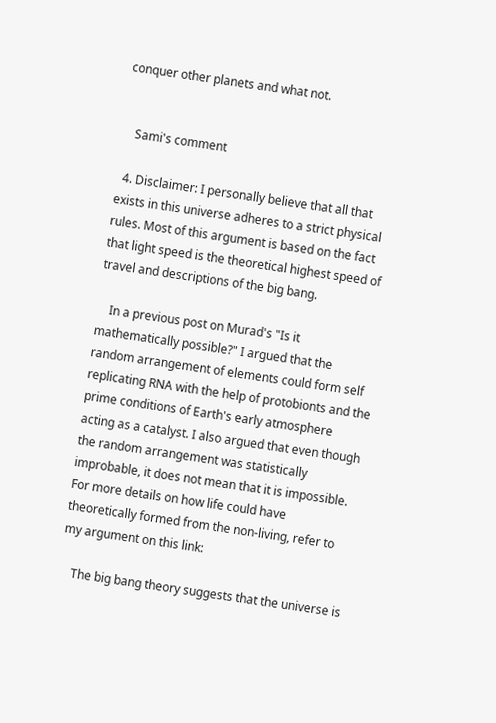conquer other planets and what not.


    Sami's comment

  4. Disclaimer: I personally believe that all that exists in this universe adheres to a strict physical rules. Most of this argument is based on the fact that light speed is the theoretical highest speed of travel and descriptions of the big bang.

    In a previous post on Murad's "Is it mathematically possible?" I argued that the random arrangement of elements could form self replicating RNA with the help of protobionts and the prime conditions of Earth's early atmosphere acting as a catalyst. I also argued that even though the random arrangement was statistically improbable, it does not mean that it is impossible. For more details on how life could have theoretically formed from the non-living, refer to my argument on this link:

    The big bang theory suggests that the universe is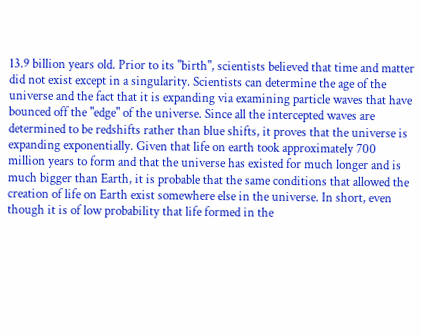13.9 billion years old. Prior to its "birth", scientists believed that time and matter did not exist except in a singularity. Scientists can determine the age of the universe and the fact that it is expanding via examining particle waves that have bounced off the "edge" of the universe. Since all the intercepted waves are determined to be redshifts rather than blue shifts, it proves that the universe is expanding exponentially. Given that life on earth took approximately 700 million years to form and that the universe has existed for much longer and is much bigger than Earth, it is probable that the same conditions that allowed the creation of life on Earth exist somewhere else in the universe. In short, even though it is of low probability that life formed in the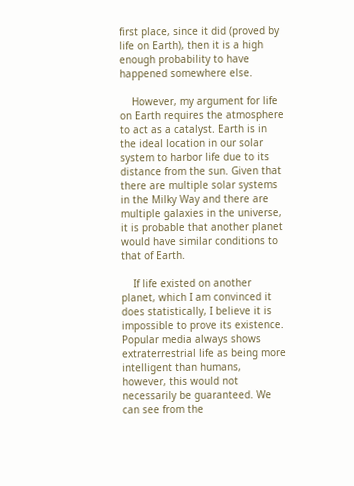first place, since it did (proved by life on Earth), then it is a high enough probability to have happened somewhere else.

    However, my argument for life on Earth requires the atmosphere to act as a catalyst. Earth is in the ideal location in our solar system to harbor life due to its distance from the sun. Given that there are multiple solar systems in the Milky Way and there are multiple galaxies in the universe, it is probable that another planet would have similar conditions to that of Earth.

    If life existed on another planet, which I am convinced it does statistically, I believe it is impossible to prove its existence. Popular media always shows extraterrestrial life as being more intelligent than humans, however, this would not necessarily be guaranteed. We can see from the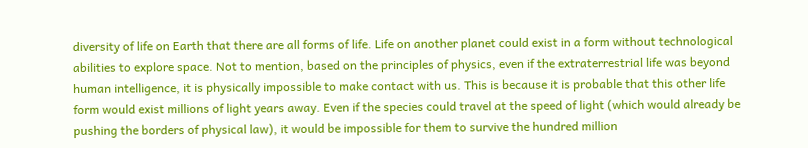diversity of life on Earth that there are all forms of life. Life on another planet could exist in a form without technological abilities to explore space. Not to mention, based on the principles of physics, even if the extraterrestrial life was beyond human intelligence, it is physically impossible to make contact with us. This is because it is probable that this other life form would exist millions of light years away. Even if the species could travel at the speed of light (which would already be pushing the borders of physical law), it would be impossible for them to survive the hundred million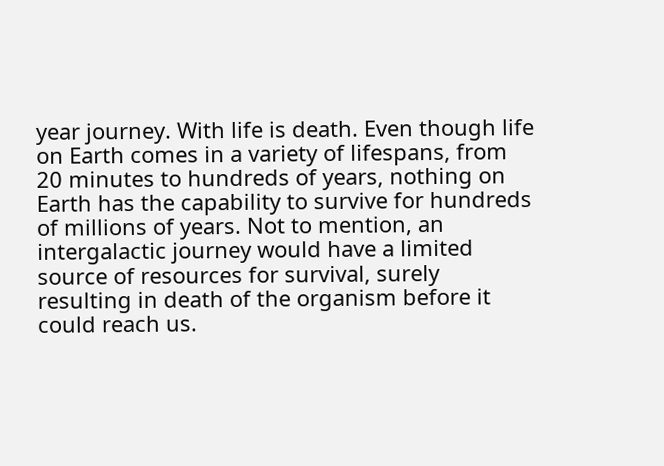year journey. With life is death. Even though life on Earth comes in a variety of lifespans, from 20 minutes to hundreds of years, nothing on Earth has the capability to survive for hundreds of millions of years. Not to mention, an intergalactic journey would have a limited source of resources for survival, surely resulting in death of the organism before it could reach us.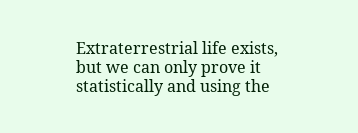Extraterrestrial life exists, but we can only prove it statistically and using the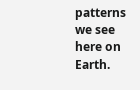patterns we see here on Earth.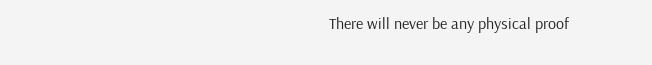There will never be any physical proof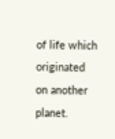of life which originated on another planet.